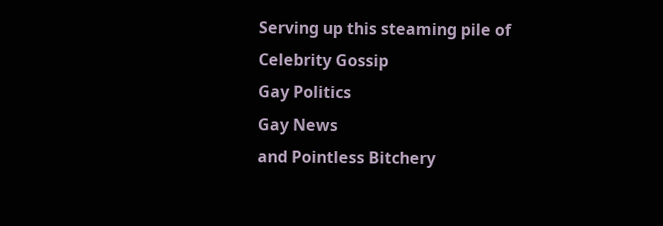Serving up this steaming pile of
Celebrity Gossip
Gay Politics
Gay News
and Pointless Bitchery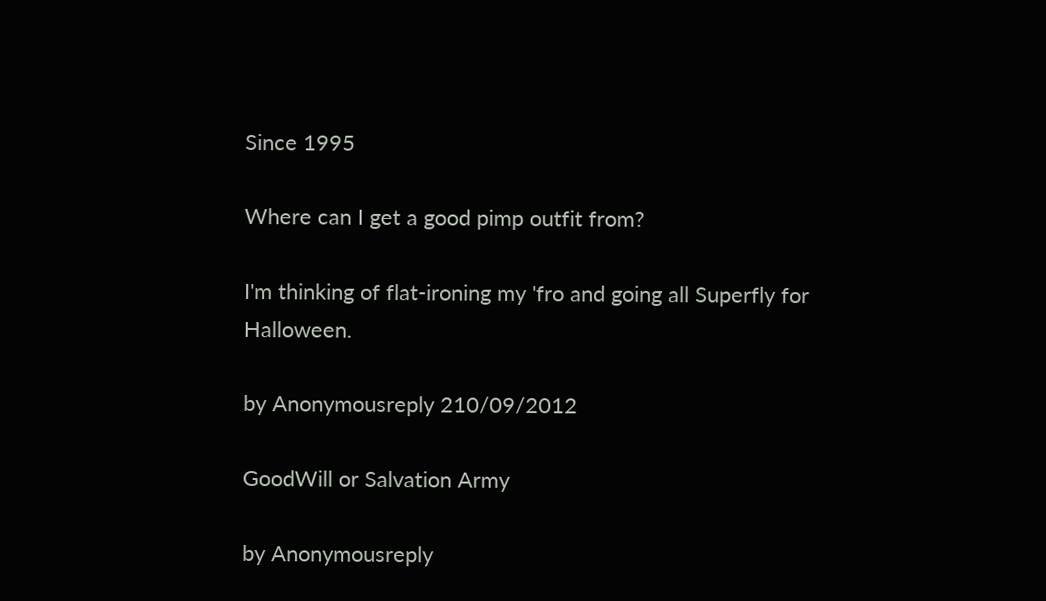Since 1995

Where can I get a good pimp outfit from?

I'm thinking of flat-ironing my 'fro and going all Superfly for Halloween.

by Anonymousreply 210/09/2012

GoodWill or Salvation Army

by Anonymousreply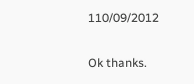110/09/2012

Ok thanks.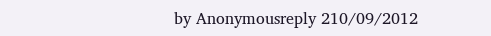by Anonymousreply 210/09/2012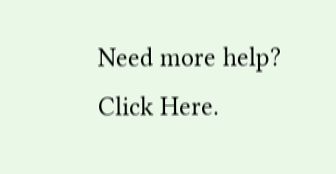Need more help? Click Here.